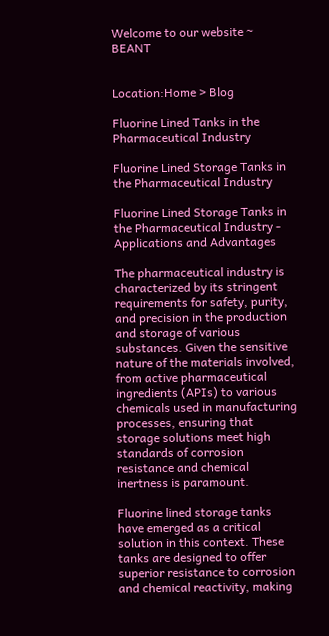Welcome to our website ~ BEANT


Location:Home > Blog

Fluorine Lined Tanks in the Pharmaceutical Industry

Fluorine Lined Storage Tanks in the Pharmaceutical Industry

Fluorine Lined Storage Tanks in the Pharmaceutical Industry - Applications and Advantages

The pharmaceutical industry is characterized by its stringent requirements for safety, purity, and precision in the production and storage of various substances. Given the sensitive nature of the materials involved, from active pharmaceutical ingredients (APIs) to various chemicals used in manufacturing processes, ensuring that storage solutions meet high standards of corrosion resistance and chemical inertness is paramount.

Fluorine lined storage tanks have emerged as a critical solution in this context. These tanks are designed to offer superior resistance to corrosion and chemical reactivity, making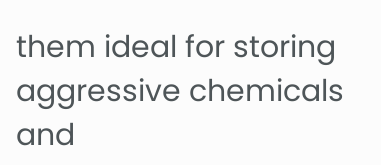them ideal for storing aggressive chemicals and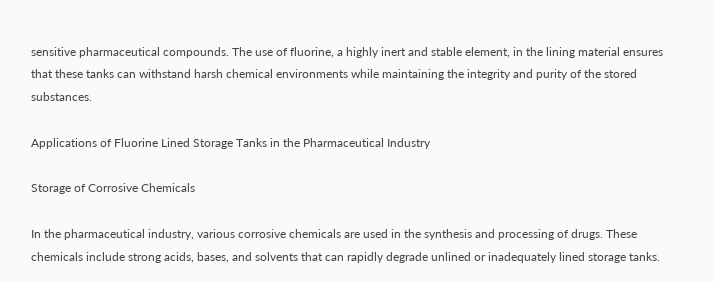sensitive pharmaceutical compounds. The use of fluorine, a highly inert and stable element, in the lining material ensures that these tanks can withstand harsh chemical environments while maintaining the integrity and purity of the stored substances.

Applications of Fluorine Lined Storage Tanks in the Pharmaceutical Industry

Storage of Corrosive Chemicals

In the pharmaceutical industry, various corrosive chemicals are used in the synthesis and processing of drugs. These chemicals include strong acids, bases, and solvents that can rapidly degrade unlined or inadequately lined storage tanks.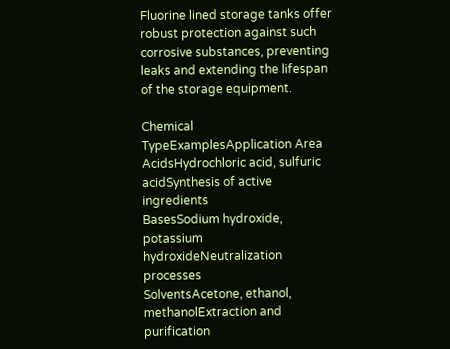Fluorine lined storage tanks offer robust protection against such corrosive substances, preventing leaks and extending the lifespan of the storage equipment.

Chemical TypeExamplesApplication Area
AcidsHydrochloric acid, sulfuric acidSynthesis of active ingredients
BasesSodium hydroxide, potassium hydroxideNeutralization processes
SolventsAcetone, ethanol, methanolExtraction and purification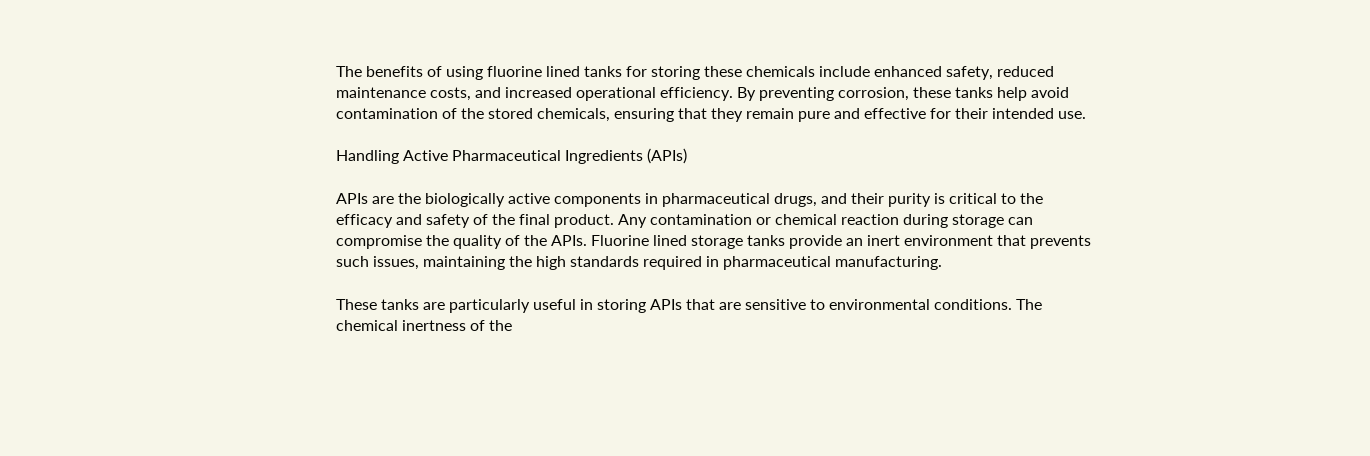The benefits of using fluorine lined tanks for storing these chemicals include enhanced safety, reduced maintenance costs, and increased operational efficiency. By preventing corrosion, these tanks help avoid contamination of the stored chemicals, ensuring that they remain pure and effective for their intended use.

Handling Active Pharmaceutical Ingredients (APIs)

APIs are the biologically active components in pharmaceutical drugs, and their purity is critical to the efficacy and safety of the final product. Any contamination or chemical reaction during storage can compromise the quality of the APIs. Fluorine lined storage tanks provide an inert environment that prevents such issues, maintaining the high standards required in pharmaceutical manufacturing.

These tanks are particularly useful in storing APIs that are sensitive to environmental conditions. The chemical inertness of the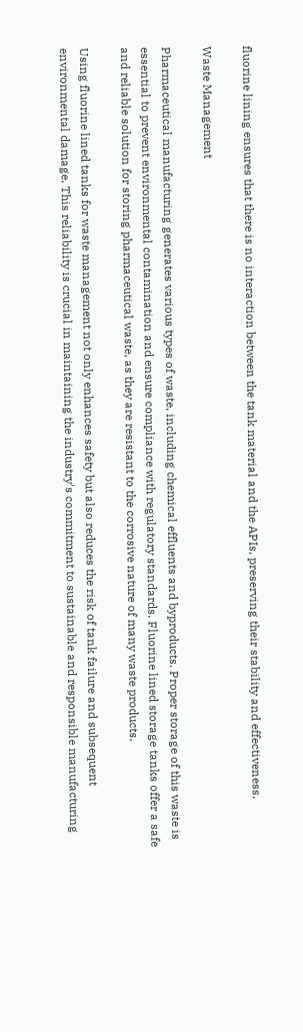fluorine lining ensures that there is no interaction between the tank material and the APIs, preserving their stability and effectiveness.

Waste Management

Pharmaceutical manufacturing generates various types of waste, including chemical effluents and byproducts. Proper storage of this waste is essential to prevent environmental contamination and ensure compliance with regulatory standards. Fluorine lined storage tanks offer a safe and reliable solution for storing pharmaceutical waste, as they are resistant to the corrosive nature of many waste products.

Using fluorine lined tanks for waste management not only enhances safety but also reduces the risk of tank failure and subsequent environmental damage. This reliability is crucial in maintaining the industry's commitment to sustainable and responsible manufacturing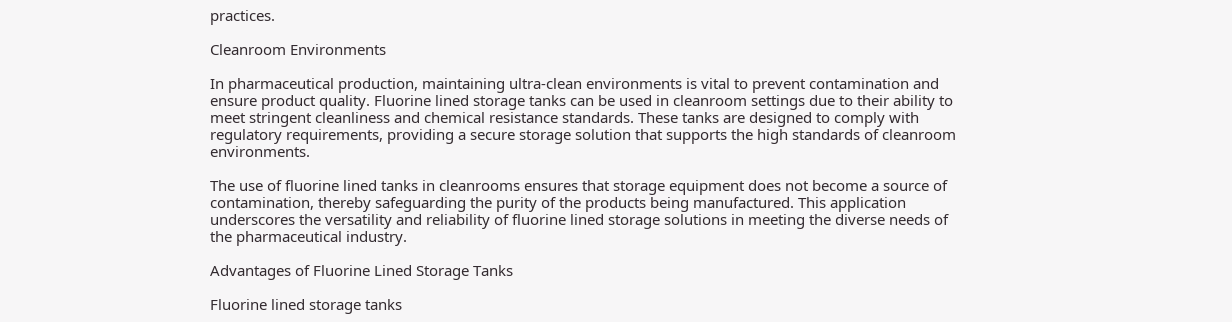practices.

Cleanroom Environments

In pharmaceutical production, maintaining ultra-clean environments is vital to prevent contamination and ensure product quality. Fluorine lined storage tanks can be used in cleanroom settings due to their ability to meet stringent cleanliness and chemical resistance standards. These tanks are designed to comply with regulatory requirements, providing a secure storage solution that supports the high standards of cleanroom environments.

The use of fluorine lined tanks in cleanrooms ensures that storage equipment does not become a source of contamination, thereby safeguarding the purity of the products being manufactured. This application underscores the versatility and reliability of fluorine lined storage solutions in meeting the diverse needs of the pharmaceutical industry.

Advantages of Fluorine Lined Storage Tanks

Fluorine lined storage tanks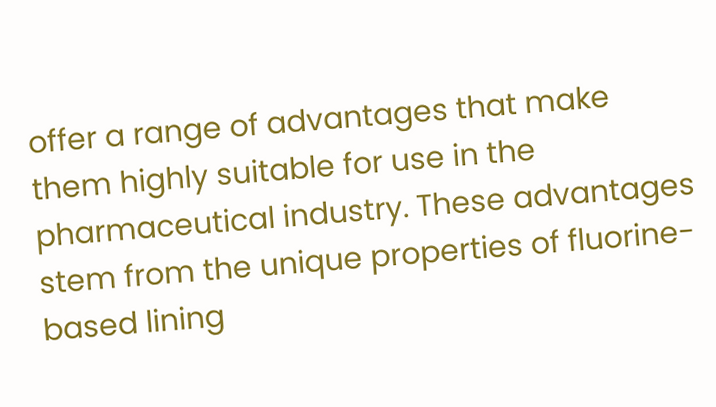offer a range of advantages that make them highly suitable for use in the pharmaceutical industry. These advantages stem from the unique properties of fluorine-based lining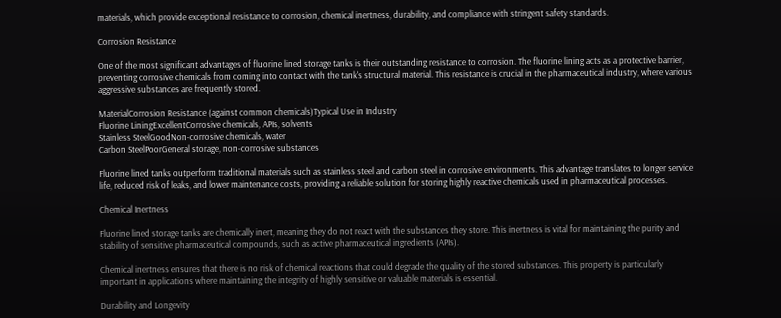materials, which provide exceptional resistance to corrosion, chemical inertness, durability, and compliance with stringent safety standards.

Corrosion Resistance

One of the most significant advantages of fluorine lined storage tanks is their outstanding resistance to corrosion. The fluorine lining acts as a protective barrier, preventing corrosive chemicals from coming into contact with the tank's structural material. This resistance is crucial in the pharmaceutical industry, where various aggressive substances are frequently stored.

MaterialCorrosion Resistance (against common chemicals)Typical Use in Industry
Fluorine LiningExcellentCorrosive chemicals, APIs, solvents
Stainless SteelGoodNon-corrosive chemicals, water
Carbon SteelPoorGeneral storage, non-corrosive substances

Fluorine lined tanks outperform traditional materials such as stainless steel and carbon steel in corrosive environments. This advantage translates to longer service life, reduced risk of leaks, and lower maintenance costs, providing a reliable solution for storing highly reactive chemicals used in pharmaceutical processes.

Chemical Inertness

Fluorine lined storage tanks are chemically inert, meaning they do not react with the substances they store. This inertness is vital for maintaining the purity and stability of sensitive pharmaceutical compounds, such as active pharmaceutical ingredients (APIs).

Chemical inertness ensures that there is no risk of chemical reactions that could degrade the quality of the stored substances. This property is particularly important in applications where maintaining the integrity of highly sensitive or valuable materials is essential.

Durability and Longevity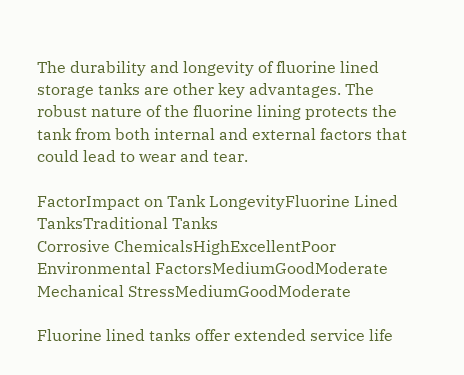The durability and longevity of fluorine lined storage tanks are other key advantages. The robust nature of the fluorine lining protects the tank from both internal and external factors that could lead to wear and tear.

FactorImpact on Tank LongevityFluorine Lined TanksTraditional Tanks
Corrosive ChemicalsHighExcellentPoor
Environmental FactorsMediumGoodModerate
Mechanical StressMediumGoodModerate

Fluorine lined tanks offer extended service life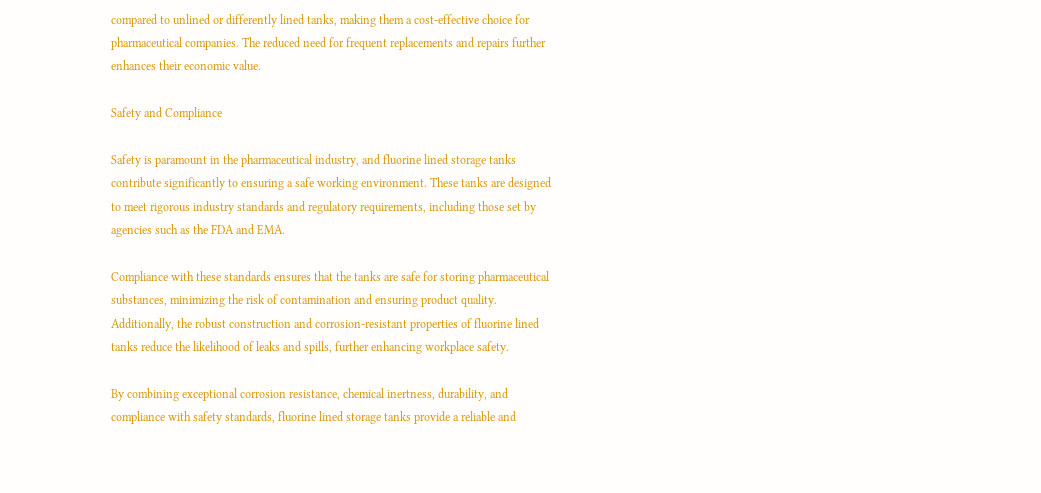compared to unlined or differently lined tanks, making them a cost-effective choice for pharmaceutical companies. The reduced need for frequent replacements and repairs further enhances their economic value.

Safety and Compliance

Safety is paramount in the pharmaceutical industry, and fluorine lined storage tanks contribute significantly to ensuring a safe working environment. These tanks are designed to meet rigorous industry standards and regulatory requirements, including those set by agencies such as the FDA and EMA.

Compliance with these standards ensures that the tanks are safe for storing pharmaceutical substances, minimizing the risk of contamination and ensuring product quality. Additionally, the robust construction and corrosion-resistant properties of fluorine lined tanks reduce the likelihood of leaks and spills, further enhancing workplace safety.

By combining exceptional corrosion resistance, chemical inertness, durability, and compliance with safety standards, fluorine lined storage tanks provide a reliable and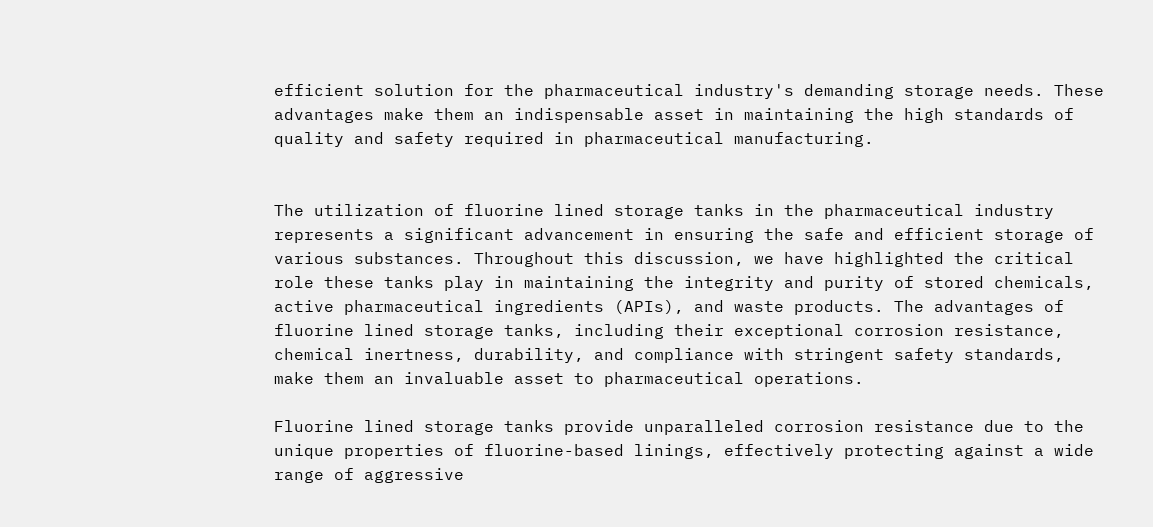efficient solution for the pharmaceutical industry's demanding storage needs. These advantages make them an indispensable asset in maintaining the high standards of quality and safety required in pharmaceutical manufacturing.


The utilization of fluorine lined storage tanks in the pharmaceutical industry represents a significant advancement in ensuring the safe and efficient storage of various substances. Throughout this discussion, we have highlighted the critical role these tanks play in maintaining the integrity and purity of stored chemicals, active pharmaceutical ingredients (APIs), and waste products. The advantages of fluorine lined storage tanks, including their exceptional corrosion resistance, chemical inertness, durability, and compliance with stringent safety standards, make them an invaluable asset to pharmaceutical operations.

Fluorine lined storage tanks provide unparalleled corrosion resistance due to the unique properties of fluorine-based linings, effectively protecting against a wide range of aggressive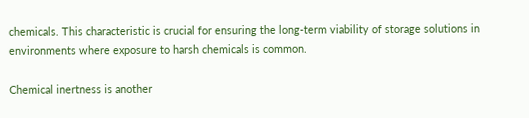chemicals. This characteristic is crucial for ensuring the long-term viability of storage solutions in environments where exposure to harsh chemicals is common.

Chemical inertness is another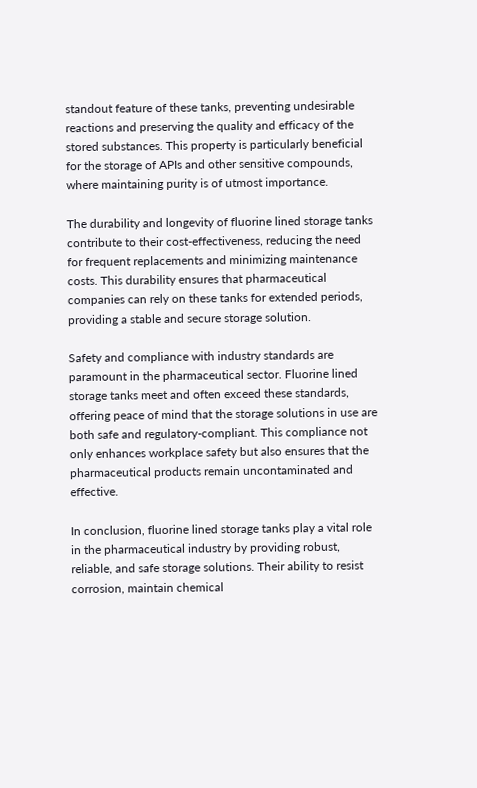standout feature of these tanks, preventing undesirable reactions and preserving the quality and efficacy of the stored substances. This property is particularly beneficial for the storage of APIs and other sensitive compounds, where maintaining purity is of utmost importance.

The durability and longevity of fluorine lined storage tanks contribute to their cost-effectiveness, reducing the need for frequent replacements and minimizing maintenance costs. This durability ensures that pharmaceutical companies can rely on these tanks for extended periods, providing a stable and secure storage solution.

Safety and compliance with industry standards are paramount in the pharmaceutical sector. Fluorine lined storage tanks meet and often exceed these standards, offering peace of mind that the storage solutions in use are both safe and regulatory-compliant. This compliance not only enhances workplace safety but also ensures that the pharmaceutical products remain uncontaminated and effective.

In conclusion, fluorine lined storage tanks play a vital role in the pharmaceutical industry by providing robust, reliable, and safe storage solutions. Their ability to resist corrosion, maintain chemical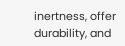inertness, offer durability, and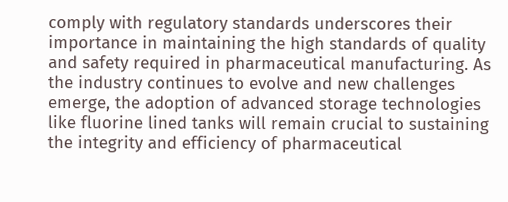comply with regulatory standards underscores their importance in maintaining the high standards of quality and safety required in pharmaceutical manufacturing. As the industry continues to evolve and new challenges emerge, the adoption of advanced storage technologies like fluorine lined tanks will remain crucial to sustaining the integrity and efficiency of pharmaceutical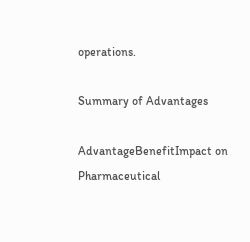operations.

Summary of Advantages

AdvantageBenefitImpact on Pharmaceutical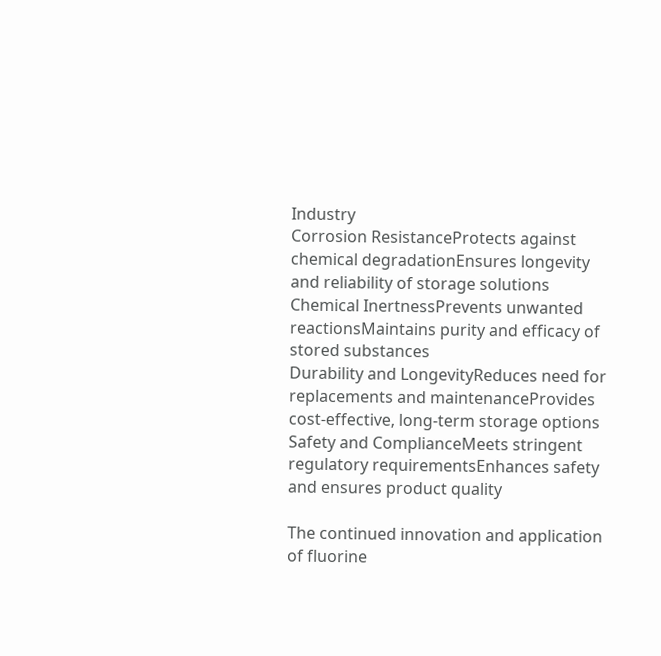Industry
Corrosion ResistanceProtects against chemical degradationEnsures longevity and reliability of storage solutions
Chemical InertnessPrevents unwanted reactionsMaintains purity and efficacy of stored substances
Durability and LongevityReduces need for replacements and maintenanceProvides cost-effective, long-term storage options
Safety and ComplianceMeets stringent regulatory requirementsEnhances safety and ensures product quality

The continued innovation and application of fluorine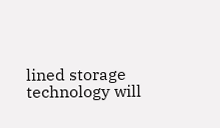lined storage technology will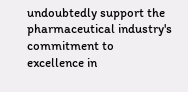undoubtedly support the pharmaceutical industry's commitment to excellence in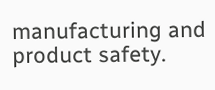manufacturing and product safety.